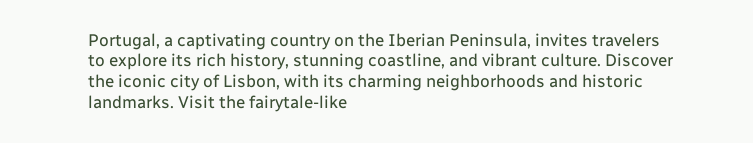Portugal, a captivating country on the Iberian Peninsula, invites travelers to explore its rich history, stunning coastline, and vibrant culture. Discover the iconic city of Lisbon, with its charming neighborhoods and historic landmarks. Visit the fairytale-like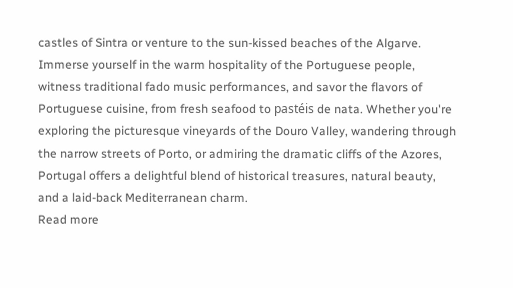castles of Sintra or venture to the sun-kissed beaches of the Algarve. Immerse yourself in the warm hospitality of the Portuguese people, witness traditional fado music performances, and savor the flavors of Portuguese cuisine, from fresh seafood to pastéis de nata. Whether you're exploring the picturesque vineyards of the Douro Valley, wandering through the narrow streets of Porto, or admiring the dramatic cliffs of the Azores, Portugal offers a delightful blend of historical treasures, natural beauty, and a laid-back Mediterranean charm.
Read more